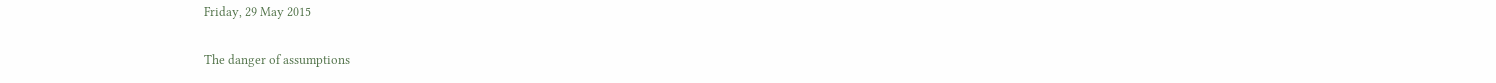Friday, 29 May 2015

The danger of assumptions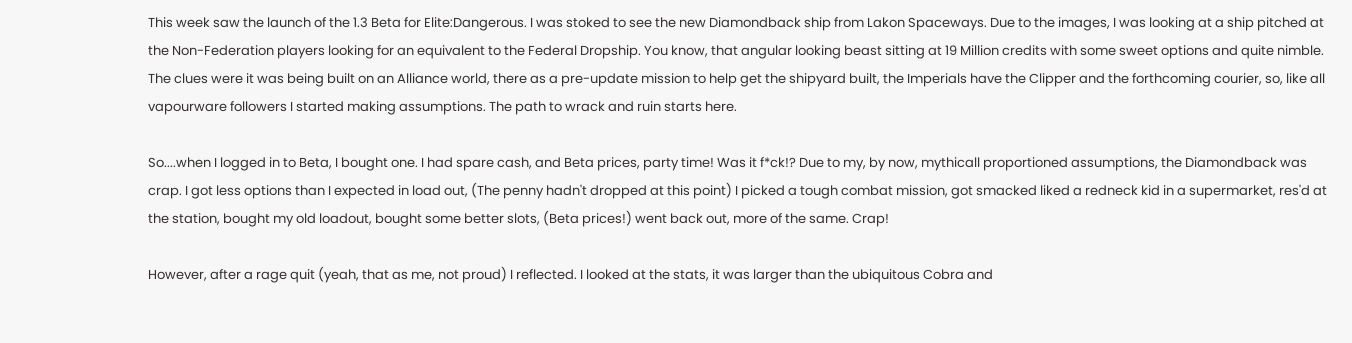This week saw the launch of the 1.3 Beta for Elite:Dangerous. I was stoked to see the new Diamondback ship from Lakon Spaceways. Due to the images, I was looking at a ship pitched at the Non-Federation players looking for an equivalent to the Federal Dropship. You know, that angular looking beast sitting at 19 Million credits with some sweet options and quite nimble. The clues were it was being built on an Alliance world, there as a pre-update mission to help get the shipyard built, the Imperials have the Clipper and the forthcoming courier, so, like all vapourware followers I started making assumptions. The path to wrack and ruin starts here.

So....when I logged in to Beta, I bought one. I had spare cash, and Beta prices, party time! Was it f*ck!? Due to my, by now, mythicall proportioned assumptions, the Diamondback was crap. I got less options than I expected in load out, (The penny hadn't dropped at this point) I picked a tough combat mission, got smacked liked a redneck kid in a supermarket, res'd at the station, bought my old loadout, bought some better slots, (Beta prices!) went back out, more of the same. Crap!

However, after a rage quit (yeah, that as me, not proud) I reflected. I looked at the stats, it was larger than the ubiquitous Cobra and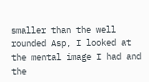smaller than the well rounded Asp, I looked at the mental image I had and the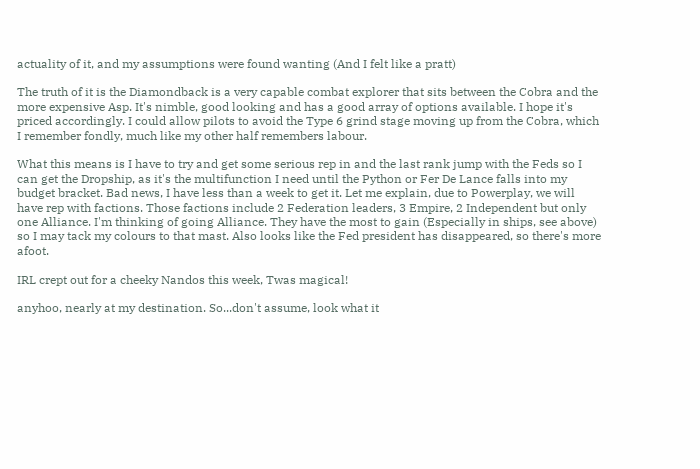actuality of it, and my assumptions were found wanting (And I felt like a pratt)

The truth of it is the Diamondback is a very capable combat explorer that sits between the Cobra and the more expensive Asp. It's nimble, good looking and has a good array of options available. I hope it's priced accordingly. I could allow pilots to avoid the Type 6 grind stage moving up from the Cobra, which I remember fondly, much like my other half remembers labour.

What this means is I have to try and get some serious rep in and the last rank jump with the Feds so I can get the Dropship, as it's the multifunction I need until the Python or Fer De Lance falls into my budget bracket. Bad news, I have less than a week to get it. Let me explain, due to Powerplay, we will have rep with factions. Those factions include 2 Federation leaders, 3 Empire, 2 Independent but only one Alliance. I'm thinking of going Alliance. They have the most to gain (Especially in ships, see above) so I may tack my colours to that mast. Also looks like the Fed president has disappeared, so there's more afoot.

IRL crept out for a cheeky Nandos this week, Twas magical!

anyhoo, nearly at my destination. So...don't assume, look what it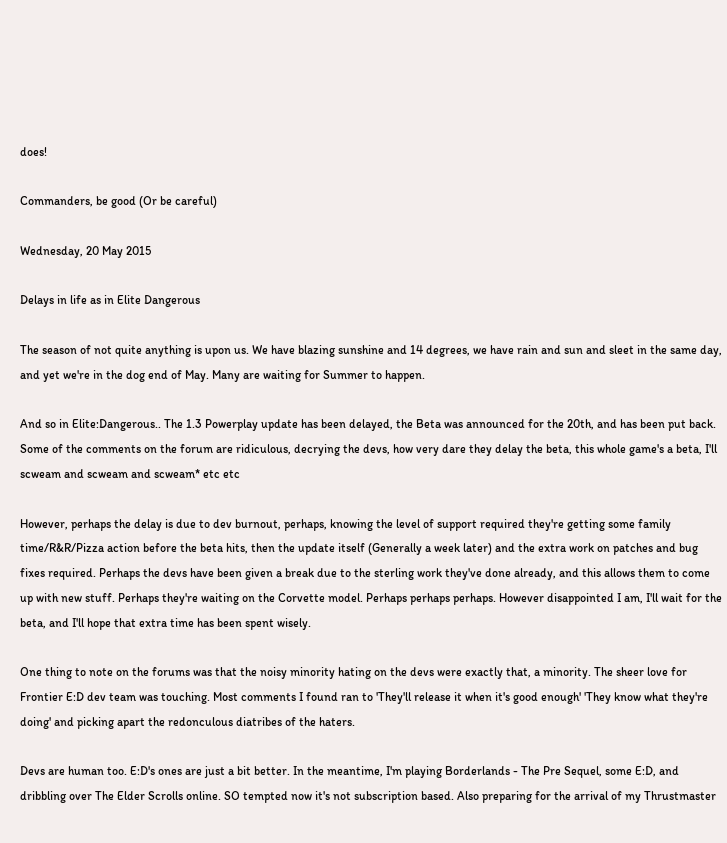does!

Commanders, be good (Or be careful)

Wednesday, 20 May 2015

Delays in life as in Elite Dangerous

The season of not quite anything is upon us. We have blazing sunshine and 14 degrees, we have rain and sun and sleet in the same day, and yet we're in the dog end of May. Many are waiting for Summer to happen.

And so in Elite:Dangerous.. The 1.3 Powerplay update has been delayed, the Beta was announced for the 20th, and has been put back. Some of the comments on the forum are ridiculous, decrying the devs, how very dare they delay the beta, this whole game's a beta, I'll scweam and scweam and scweam* etc etc

However, perhaps the delay is due to dev burnout, perhaps, knowing the level of support required they're getting some family time/R&R/Pizza action before the beta hits, then the update itself (Generally a week later) and the extra work on patches and bug fixes required. Perhaps the devs have been given a break due to the sterling work they've done already, and this allows them to come up with new stuff. Perhaps they're waiting on the Corvette model. Perhaps perhaps perhaps. However disappointed I am, I'll wait for the beta, and I'll hope that extra time has been spent wisely.

One thing to note on the forums was that the noisy minority hating on the devs were exactly that, a minority. The sheer love for Frontier E:D dev team was touching. Most comments I found ran to 'They'll release it when it's good enough' 'They know what they're doing' and picking apart the redonculous diatribes of the haters.

Devs are human too. E:D's ones are just a bit better. In the meantime, I'm playing Borderlands - The Pre Sequel, some E:D, and dribbling over The Elder Scrolls online. SO tempted now it's not subscription based. Also preparing for the arrival of my Thrustmaster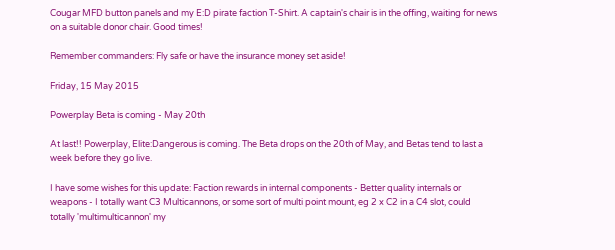Cougar MFD button panels and my E:D pirate faction T-Shirt. A captain's chair is in the offing, waiting for news on a suitable donor chair. Good times!

Remember commanders: Fly safe or have the insurance money set aside!

Friday, 15 May 2015

Powerplay Beta is coming - May 20th

At last!! Powerplay, Elite:Dangerous is coming. The Beta drops on the 20th of May, and Betas tend to last a week before they go live.

I have some wishes for this update: Faction rewards in internal components - Better quality internals or weapons - I totally want C3 Multicannons, or some sort of multi point mount, eg 2 x C2 in a C4 slot, could totally 'multimulticannon' my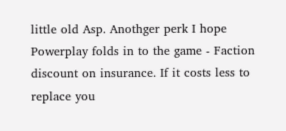little old Asp. Anothger perk I hope Powerplay folds in to the game - Faction discount on insurance. If it costs less to replace you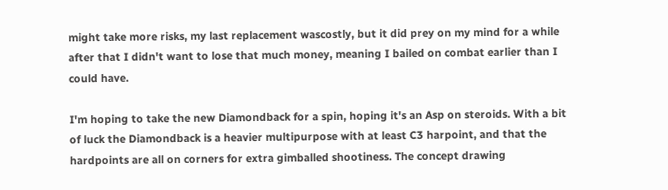might take more risks, my last replacement wascostly, but it did prey on my mind for a while after that I didn't want to lose that much money, meaning I bailed on combat earlier than I could have.

I'm hoping to take the new Diamondback for a spin, hoping it's an Asp on steroids. With a bit of luck the Diamondback is a heavier multipurpose with at least C3 harpoint, and that the hardpoints are all on corners for extra gimballed shootiness. The concept drawing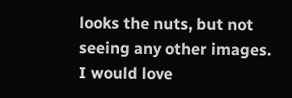looks the nuts, but not seeing any other images. I would love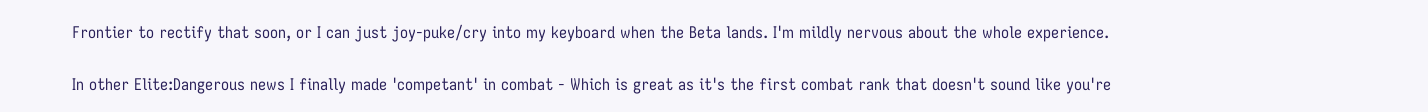Frontier to rectify that soon, or I can just joy-puke/cry into my keyboard when the Beta lands. I'm mildly nervous about the whole experience.

In other Elite:Dangerous news I finally made 'competant' in combat - Which is great as it's the first combat rank that doesn't sound like you're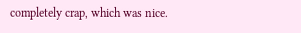completely crap, which was nice.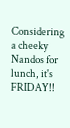Considering a cheeky Nandos for lunch, it's FRIDAY!!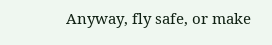Anyway, fly safe, or make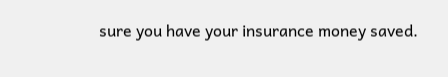sure you have your insurance money saved.